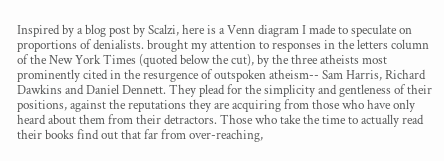Inspired by a blog post by Scalzi, here is a Venn diagram I made to speculate on proportions of denialists. brought my attention to responses in the letters column of the New York Times (quoted below the cut), by the three atheists most prominently cited in the resurgence of outspoken atheism-- Sam Harris, Richard Dawkins and Daniel Dennett. They plead for the simplicity and gentleness of their positions, against the reputations they are acquiring from those who have only heard about them from their detractors. Those who take the time to actually read their books find out that far from over-reaching,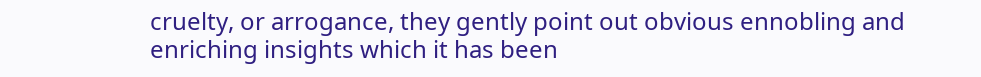cruelty, or arrogance, they gently point out obvious ennobling and enriching insights which it has been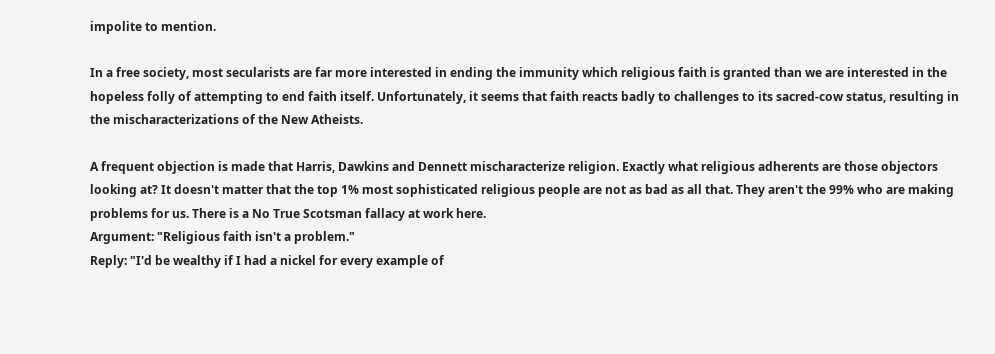impolite to mention.

In a free society, most secularists are far more interested in ending the immunity which religious faith is granted than we are interested in the hopeless folly of attempting to end faith itself. Unfortunately, it seems that faith reacts badly to challenges to its sacred-cow status, resulting in the mischaracterizations of the New Atheists.

A frequent objection is made that Harris, Dawkins and Dennett mischaracterize religion. Exactly what religious adherents are those objectors looking at? It doesn't matter that the top 1% most sophisticated religious people are not as bad as all that. They aren't the 99% who are making problems for us. There is a No True Scotsman fallacy at work here.
Argument: "Religious faith isn't a problem."
Reply: "I'd be wealthy if I had a nickel for every example of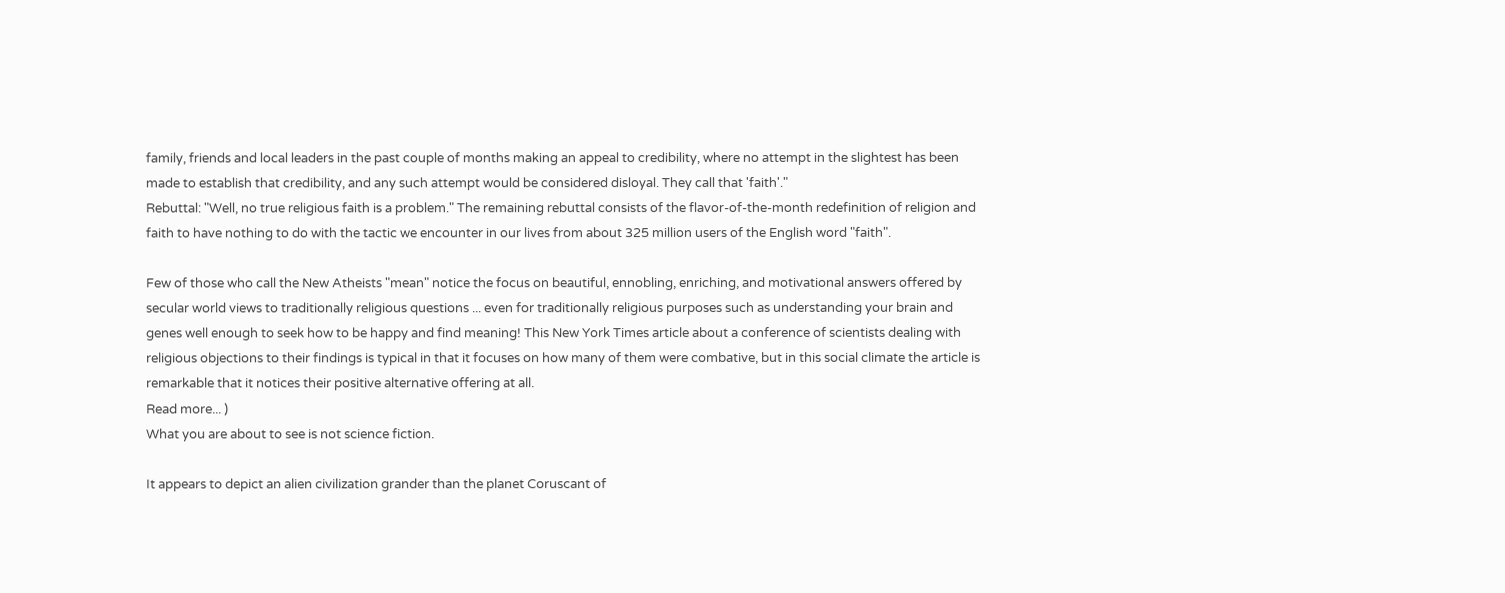family, friends and local leaders in the past couple of months making an appeal to credibility, where no attempt in the slightest has been made to establish that credibility, and any such attempt would be considered disloyal. They call that 'faith'."
Rebuttal: "Well, no true religious faith is a problem." The remaining rebuttal consists of the flavor-of-the-month redefinition of religion and faith to have nothing to do with the tactic we encounter in our lives from about 325 million users of the English word "faith".

Few of those who call the New Atheists "mean" notice the focus on beautiful, ennobling, enriching, and motivational answers offered by secular world views to traditionally religious questions ... even for traditionally religious purposes such as understanding your brain and genes well enough to seek how to be happy and find meaning! This New York Times article about a conference of scientists dealing with religious objections to their findings is typical in that it focuses on how many of them were combative, but in this social climate the article is remarkable that it notices their positive alternative offering at all.
Read more... )
What you are about to see is not science fiction.

It appears to depict an alien civilization grander than the planet Coruscant of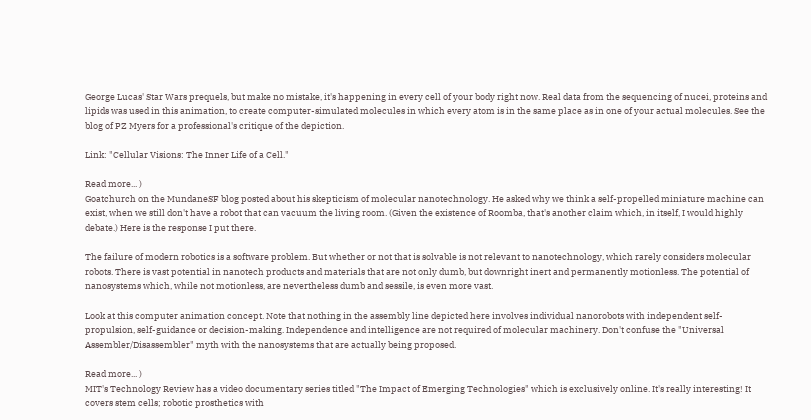George Lucas' Star Wars prequels, but make no mistake, it's happening in every cell of your body right now. Real data from the sequencing of nucei, proteins and lipids was used in this animation, to create computer-simulated molecules in which every atom is in the same place as in one of your actual molecules. See the blog of PZ Myers for a professional's critique of the depiction.

Link: "Cellular Visions: The Inner Life of a Cell."

Read more... )
Goatchurch on the MundaneSF blog posted about his skepticism of molecular nanotechnology. He asked why we think a self-propelled miniature machine can exist, when we still don't have a robot that can vacuum the living room. (Given the existence of Roomba, that's another claim which, in itself, I would highly debate.) Here is the response I put there.

The failure of modern robotics is a software problem. But whether or not that is solvable is not relevant to nanotechnology, which rarely considers molecular robots. There is vast potential in nanotech products and materials that are not only dumb, but downright inert and permanently motionless. The potential of nanosystems which, while not motionless, are nevertheless dumb and sessile, is even more vast.

Look at this computer animation concept. Note that nothing in the assembly line depicted here involves individual nanorobots with independent self-propulsion, self-guidance or decision-making. Independence and intelligence are not required of molecular machinery. Don't confuse the "Universal Assembler/Disassembler" myth with the nanosystems that are actually being proposed.

Read more... )
MIT's Technology Review has a video documentary series titled "The Impact of Emerging Technologies" which is exclusively online. It's really interesting! It covers stem cells; robotic prosthetics with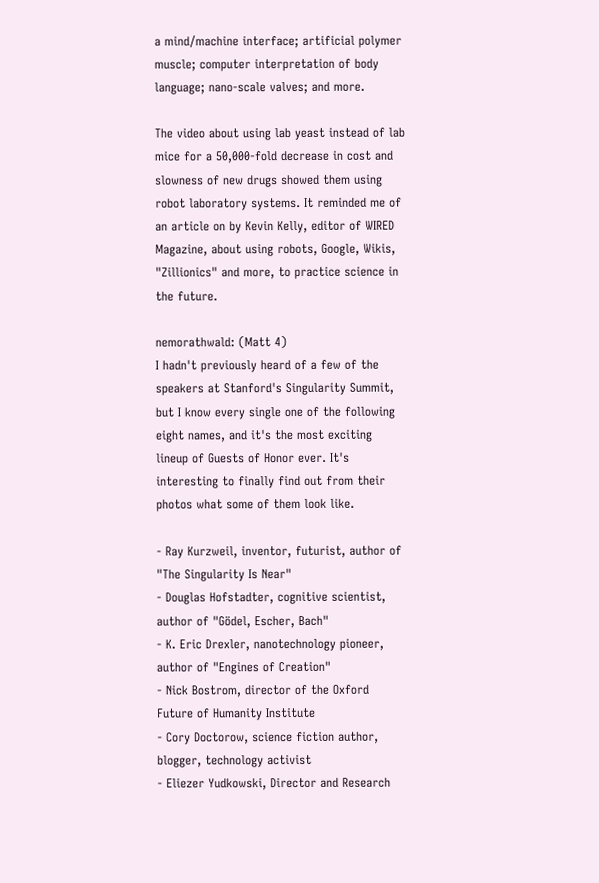a mind/machine interface; artificial polymer muscle; computer interpretation of body language; nano-scale valves; and more.

The video about using lab yeast instead of lab mice for a 50,000-fold decrease in cost and slowness of new drugs showed them using robot laboratory systems. It reminded me of an article on by Kevin Kelly, editor of WIRED Magazine, about using robots, Google, Wikis, "Zillionics" and more, to practice science in the future.

nemorathwald: (Matt 4)
I hadn't previously heard of a few of the speakers at Stanford's Singularity Summit, but I know every single one of the following eight names, and it's the most exciting lineup of Guests of Honor ever. It's interesting to finally find out from their photos what some of them look like.

- Ray Kurzweil, inventor, futurist, author of "The Singularity Is Near"
- Douglas Hofstadter, cognitive scientist, author of "Gödel, Escher, Bach"
- K. Eric Drexler, nanotechnology pioneer, author of "Engines of Creation"
- Nick Bostrom, director of the Oxford Future of Humanity Institute
- Cory Doctorow, science fiction author, blogger, technology activist
- Eliezer Yudkowski, Director and Research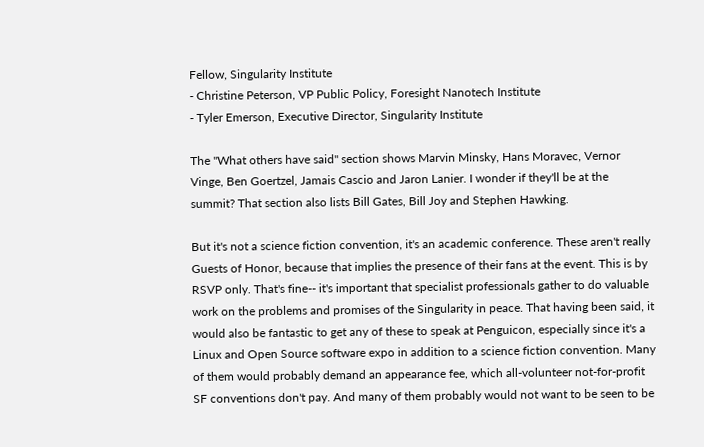Fellow, Singularity Institute
- Christine Peterson, VP Public Policy, Foresight Nanotech Institute
- Tyler Emerson, Executive Director, Singularity Institute

The "What others have said" section shows Marvin Minsky, Hans Moravec, Vernor Vinge, Ben Goertzel, Jamais Cascio and Jaron Lanier. I wonder if they'll be at the summit? That section also lists Bill Gates, Bill Joy and Stephen Hawking.

But it's not a science fiction convention, it's an academic conference. These aren't really Guests of Honor, because that implies the presence of their fans at the event. This is by RSVP only. That's fine-- it's important that specialist professionals gather to do valuable work on the problems and promises of the Singularity in peace. That having been said, it would also be fantastic to get any of these to speak at Penguicon, especially since it's a Linux and Open Source software expo in addition to a science fiction convention. Many of them would probably demand an appearance fee, which all-volunteer not-for-profit SF conventions don't pay. And many of them probably would not want to be seen to be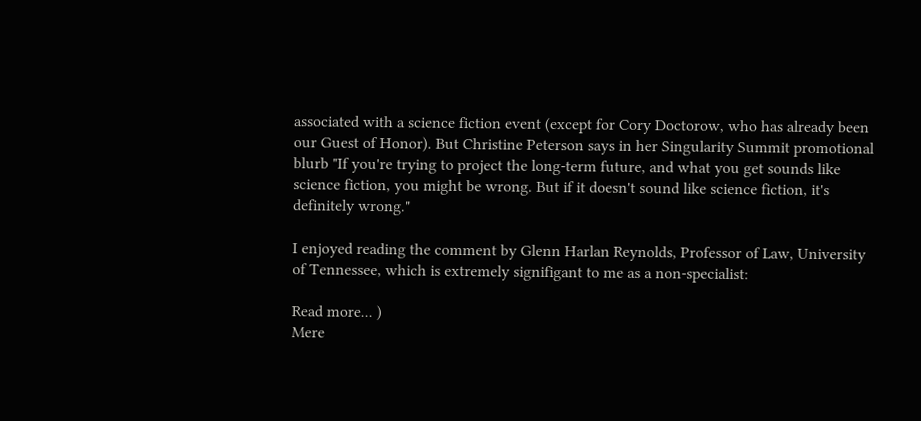associated with a science fiction event (except for Cory Doctorow, who has already been our Guest of Honor). But Christine Peterson says in her Singularity Summit promotional blurb "If you're trying to project the long-term future, and what you get sounds like science fiction, you might be wrong. But if it doesn't sound like science fiction, it's definitely wrong."

I enjoyed reading the comment by Glenn Harlan Reynolds, Professor of Law, University of Tennessee, which is extremely signifigant to me as a non-specialist:

Read more... )
Mere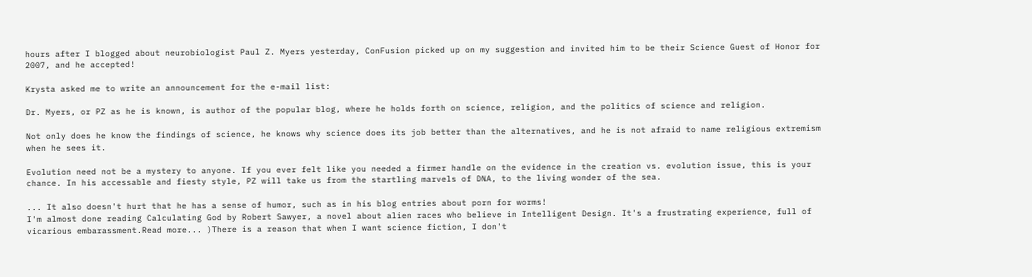hours after I blogged about neurobiologist Paul Z. Myers yesterday, ConFusion picked up on my suggestion and invited him to be their Science Guest of Honor for 2007, and he accepted!

Krysta asked me to write an announcement for the e-mail list:

Dr. Myers, or PZ as he is known, is author of the popular blog, where he holds forth on science, religion, and the politics of science and religion.

Not only does he know the findings of science, he knows why science does its job better than the alternatives, and he is not afraid to name religious extremism when he sees it.

Evolution need not be a mystery to anyone. If you ever felt like you needed a firmer handle on the evidence in the creation vs. evolution issue, this is your chance. In his accessable and fiesty style, PZ will take us from the startling marvels of DNA, to the living wonder of the sea.

... It also doesn't hurt that he has a sense of humor, such as in his blog entries about porn for worms!
I'm almost done reading Calculating God by Robert Sawyer, a novel about alien races who believe in Intelligent Design. It's a frustrating experience, full of vicarious embarassment.Read more... )There is a reason that when I want science fiction, I don't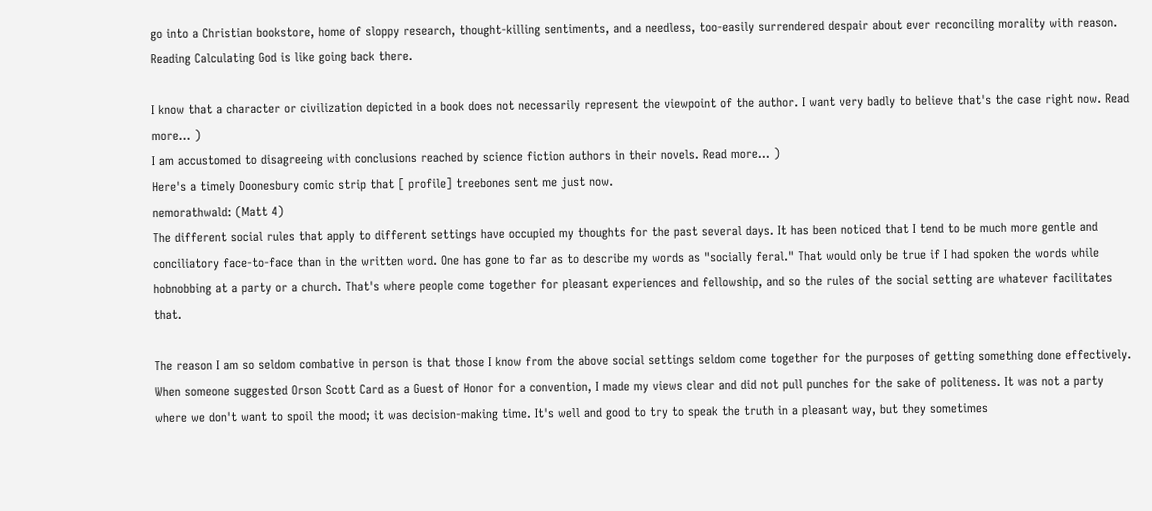go into a Christian bookstore, home of sloppy research, thought-killing sentiments, and a needless, too-easily surrendered despair about ever reconciling morality with reason. Reading Calculating God is like going back there.

I know that a character or civilization depicted in a book does not necessarily represent the viewpoint of the author. I want very badly to believe that's the case right now. Read more... )
I am accustomed to disagreeing with conclusions reached by science fiction authors in their novels. Read more... )
Here's a timely Doonesbury comic strip that [ profile] treebones sent me just now.
nemorathwald: (Matt 4)
The different social rules that apply to different settings have occupied my thoughts for the past several days. It has been noticed that I tend to be much more gentle and conciliatory face-to-face than in the written word. One has gone to far as to describe my words as "socially feral." That would only be true if I had spoken the words while hobnobbing at a party or a church. That's where people come together for pleasant experiences and fellowship, and so the rules of the social setting are whatever facilitates that.

The reason I am so seldom combative in person is that those I know from the above social settings seldom come together for the purposes of getting something done effectively. When someone suggested Orson Scott Card as a Guest of Honor for a convention, I made my views clear and did not pull punches for the sake of politeness. It was not a party where we don't want to spoil the mood; it was decision-making time. It's well and good to try to speak the truth in a pleasant way, but they sometimes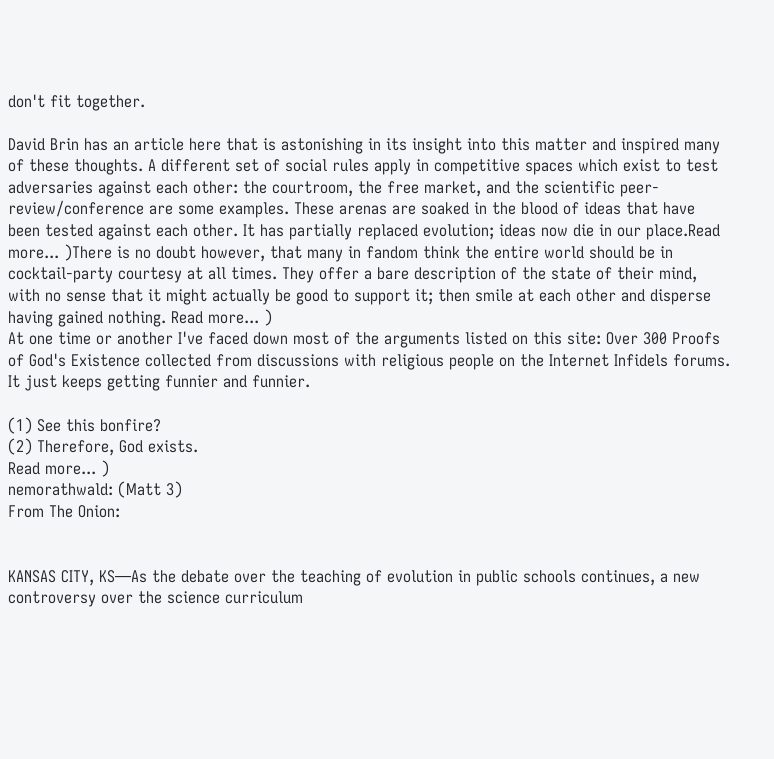don't fit together.

David Brin has an article here that is astonishing in its insight into this matter and inspired many of these thoughts. A different set of social rules apply in competitive spaces which exist to test adversaries against each other: the courtroom, the free market, and the scientific peer-review/conference are some examples. These arenas are soaked in the blood of ideas that have been tested against each other. It has partially replaced evolution; ideas now die in our place.Read more... )There is no doubt however, that many in fandom think the entire world should be in cocktail-party courtesy at all times. They offer a bare description of the state of their mind, with no sense that it might actually be good to support it; then smile at each other and disperse having gained nothing. Read more... )
At one time or another I've faced down most of the arguments listed on this site: Over 300 Proofs of God's Existence collected from discussions with religious people on the Internet Infidels forums. It just keeps getting funnier and funnier.

(1) See this bonfire?
(2) Therefore, God exists.
Read more... )
nemorathwald: (Matt 3)
From The Onion:


KANSAS CITY, KS—As the debate over the teaching of evolution in public schools continues, a new controversy over the science curriculum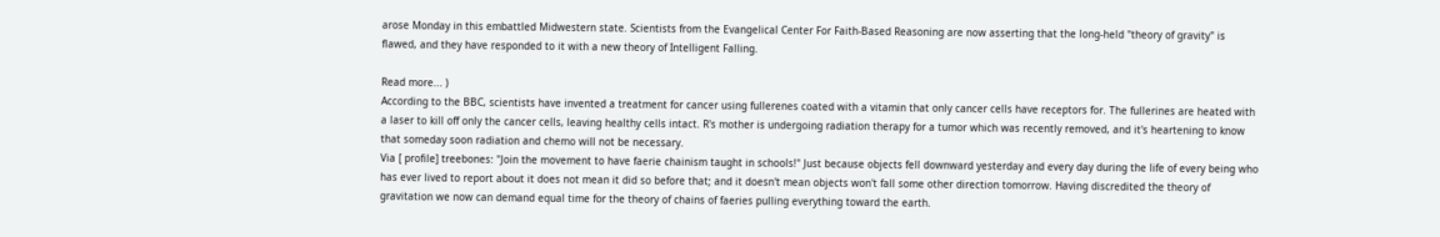arose Monday in this embattled Midwestern state. Scientists from the Evangelical Center For Faith-Based Reasoning are now asserting that the long-held "theory of gravity" is flawed, and they have responded to it with a new theory of Intelligent Falling.

Read more... )
According to the BBC, scientists have invented a treatment for cancer using fullerenes coated with a vitamin that only cancer cells have receptors for. The fullerines are heated with a laser to kill off only the cancer cells, leaving healthy cells intact. R's mother is undergoing radiation therapy for a tumor which was recently removed, and it's heartening to know that someday soon radiation and chemo will not be necessary.
Via [ profile] treebones: "Join the movement to have faerie chainism taught in schools!" Just because objects fell downward yesterday and every day during the life of every being who has ever lived to report about it does not mean it did so before that; and it doesn't mean objects won't fall some other direction tomorrow. Having discredited the theory of gravitation we now can demand equal time for the theory of chains of faeries pulling everything toward the earth.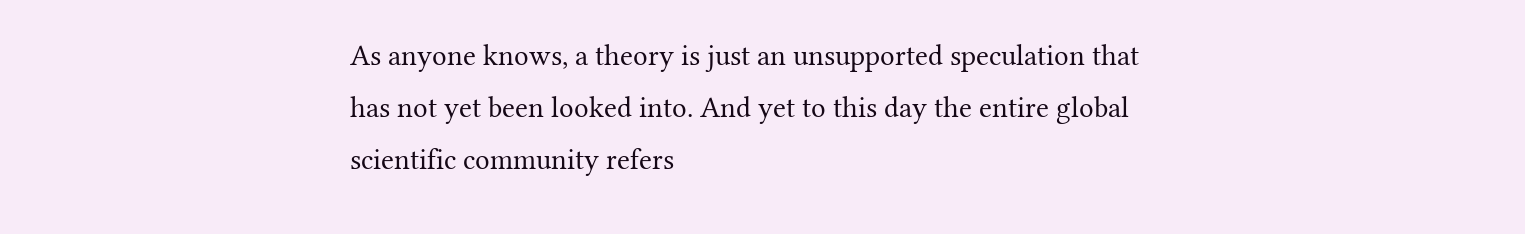As anyone knows, a theory is just an unsupported speculation that has not yet been looked into. And yet to this day the entire global scientific community refers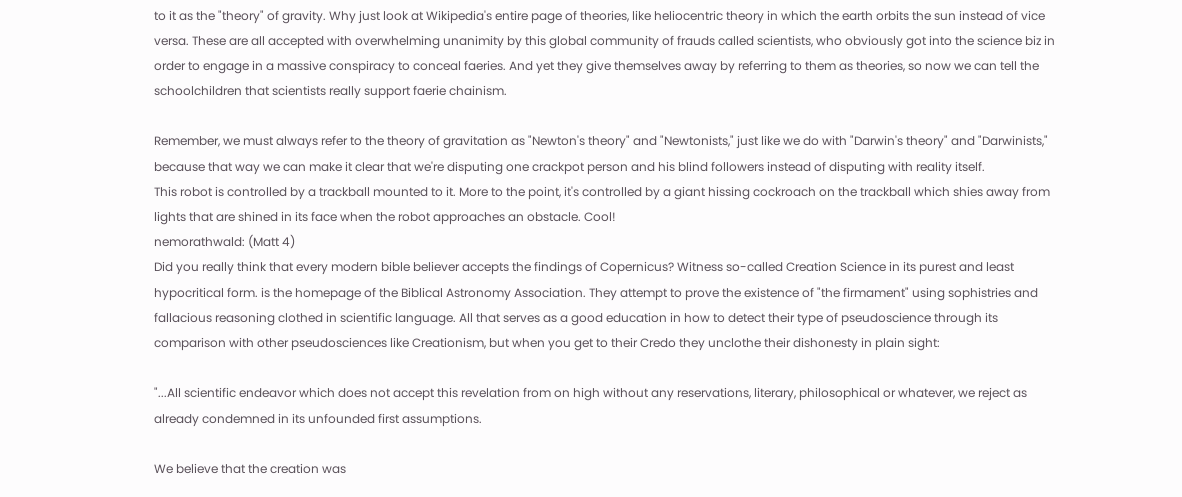to it as the "theory" of gravity. Why just look at Wikipedia's entire page of theories, like heliocentric theory in which the earth orbits the sun instead of vice versa. These are all accepted with overwhelming unanimity by this global community of frauds called scientists, who obviously got into the science biz in order to engage in a massive conspiracy to conceal faeries. And yet they give themselves away by referring to them as theories, so now we can tell the schoolchildren that scientists really support faerie chainism.

Remember, we must always refer to the theory of gravitation as "Newton's theory" and "Newtonists," just like we do with "Darwin's theory" and "Darwinists," because that way we can make it clear that we're disputing one crackpot person and his blind followers instead of disputing with reality itself.
This robot is controlled by a trackball mounted to it. More to the point, it's controlled by a giant hissing cockroach on the trackball which shies away from lights that are shined in its face when the robot approaches an obstacle. Cool!
nemorathwald: (Matt 4)
Did you really think that every modern bible believer accepts the findings of Copernicus? Witness so-called Creation Science in its purest and least hypocritical form. is the homepage of the Biblical Astronomy Association. They attempt to prove the existence of "the firmament" using sophistries and fallacious reasoning clothed in scientific language. All that serves as a good education in how to detect their type of pseudoscience through its comparison with other pseudosciences like Creationism, but when you get to their Credo they unclothe their dishonesty in plain sight:

"...All scientific endeavor which does not accept this revelation from on high without any reservations, literary, philosophical or whatever, we reject as already condemned in its unfounded first assumptions.

We believe that the creation was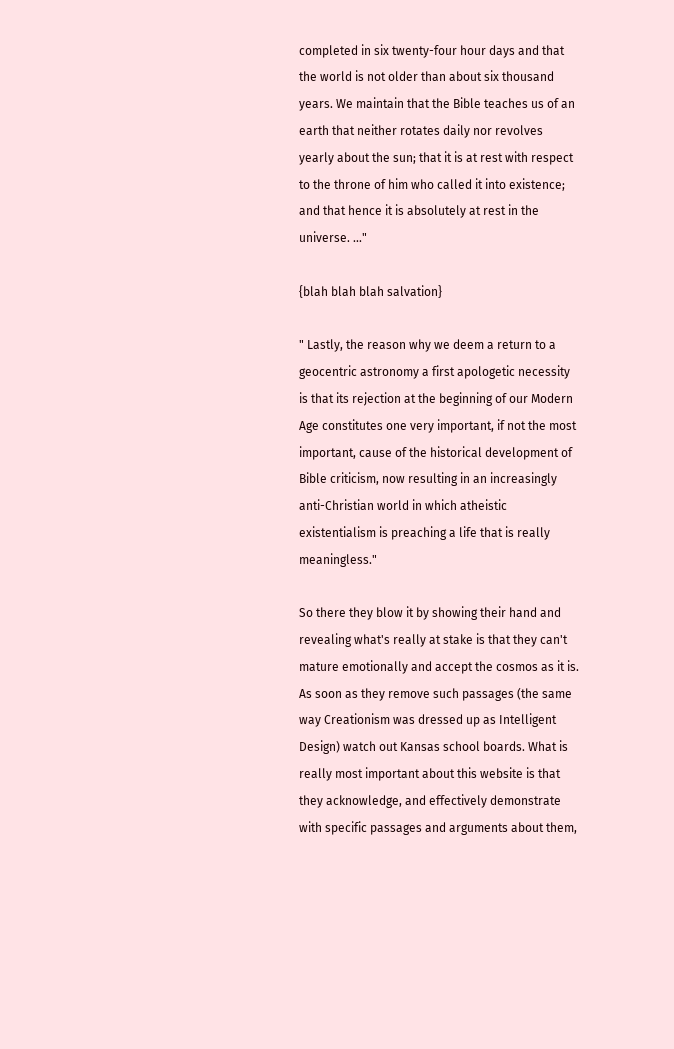completed in six twenty-four hour days and that the world is not older than about six thousand years. We maintain that the Bible teaches us of an earth that neither rotates daily nor revolves yearly about the sun; that it is at rest with respect to the throne of him who called it into existence; and that hence it is absolutely at rest in the universe. ..."

{blah blah blah salvation}

" Lastly, the reason why we deem a return to a geocentric astronomy a first apologetic necessity is that its rejection at the beginning of our Modern Age constitutes one very important, if not the most important, cause of the historical development of Bible criticism, now resulting in an increasingly anti-Christian world in which atheistic existentialism is preaching a life that is really meaningless."

So there they blow it by showing their hand and revealing what's really at stake is that they can't mature emotionally and accept the cosmos as it is. As soon as they remove such passages (the same way Creationism was dressed up as Intelligent Design) watch out Kansas school boards. What is really most important about this website is that they acknowledge, and effectively demonstrate with specific passages and arguments about them,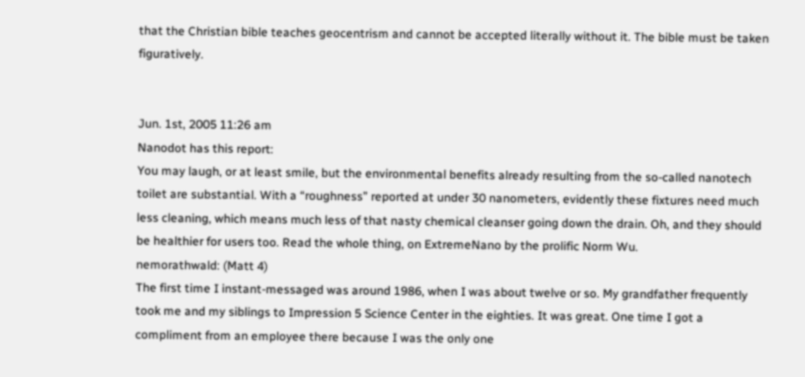that the Christian bible teaches geocentrism and cannot be accepted literally without it. The bible must be taken figuratively.


Jun. 1st, 2005 11:26 am
Nanodot has this report:
You may laugh, or at least smile, but the environmental benefits already resulting from the so-called nanotech toilet are substantial. With a “roughness” reported at under 30 nanometers, evidently these fixtures need much less cleaning, which means much less of that nasty chemical cleanser going down the drain. Oh, and they should be healthier for users too. Read the whole thing, on ExtremeNano by the prolific Norm Wu.
nemorathwald: (Matt 4)
The first time I instant-messaged was around 1986, when I was about twelve or so. My grandfather frequently took me and my siblings to Impression 5 Science Center in the eighties. It was great. One time I got a compliment from an employee there because I was the only one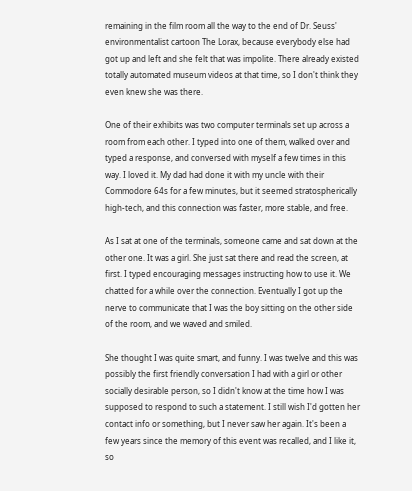remaining in the film room all the way to the end of Dr. Seuss' environmentalist cartoon The Lorax, because everybody else had got up and left and she felt that was impolite. There already existed totally automated museum videos at that time, so I don't think they even knew she was there.

One of their exhibits was two computer terminals set up across a room from each other. I typed into one of them, walked over and typed a response, and conversed with myself a few times in this way. I loved it. My dad had done it with my uncle with their Commodore 64s for a few minutes, but it seemed stratospherically high-tech, and this connection was faster, more stable, and free.

As I sat at one of the terminals, someone came and sat down at the other one. It was a girl. She just sat there and read the screen, at first. I typed encouraging messages instructing how to use it. We chatted for a while over the connection. Eventually I got up the nerve to communicate that I was the boy sitting on the other side of the room, and we waved and smiled.

She thought I was quite smart, and funny. I was twelve and this was possibly the first friendly conversation I had with a girl or other socially desirable person, so I didn't know at the time how I was supposed to respond to such a statement. I still wish I'd gotten her contact info or something, but I never saw her again. It's been a few years since the memory of this event was recalled, and I like it, so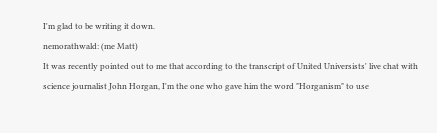I'm glad to be writing it down.
nemorathwald: (me Matt)
It was recently pointed out to me that according to the transcript of United Universists' live chat with science journalist John Horgan, I'm the one who gave him the word "Horganism" to use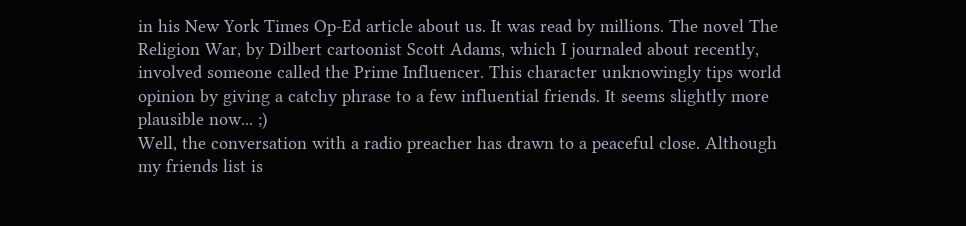in his New York Times Op-Ed article about us. It was read by millions. The novel The Religion War, by Dilbert cartoonist Scott Adams, which I journaled about recently, involved someone called the Prime Influencer. This character unknowingly tips world opinion by giving a catchy phrase to a few influential friends. It seems slightly more plausible now... ;)
Well, the conversation with a radio preacher has drawn to a peaceful close. Although my friends list is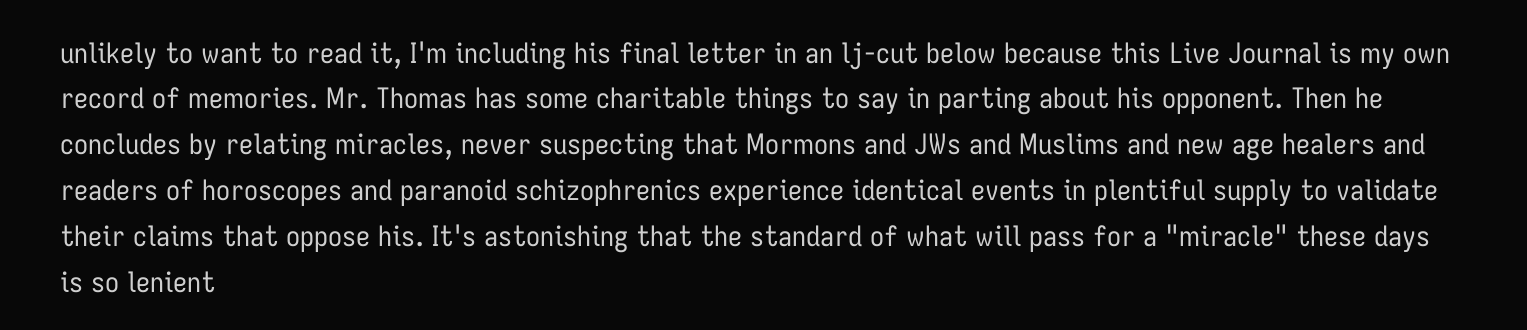unlikely to want to read it, I'm including his final letter in an lj-cut below because this Live Journal is my own record of memories. Mr. Thomas has some charitable things to say in parting about his opponent. Then he concludes by relating miracles, never suspecting that Mormons and JWs and Muslims and new age healers and readers of horoscopes and paranoid schizophrenics experience identical events in plentiful supply to validate their claims that oppose his. It's astonishing that the standard of what will pass for a "miracle" these days is so lenient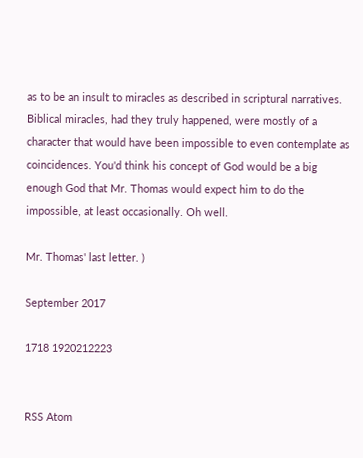as to be an insult to miracles as described in scriptural narratives. Biblical miracles, had they truly happened, were mostly of a character that would have been impossible to even contemplate as coincidences. You'd think his concept of God would be a big enough God that Mr. Thomas would expect him to do the impossible, at least occasionally. Oh well.

Mr. Thomas' last letter. )

September 2017

1718 1920212223


RSS Atom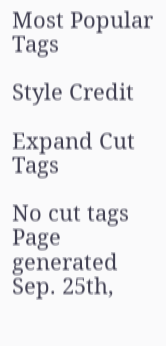Most Popular Tags

Style Credit

Expand Cut Tags

No cut tags
Page generated Sep. 25th,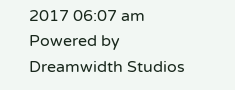2017 06:07 am
Powered by Dreamwidth Studios